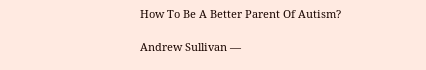How To Be A Better Parent Of Autism?

Andrew Sullivan —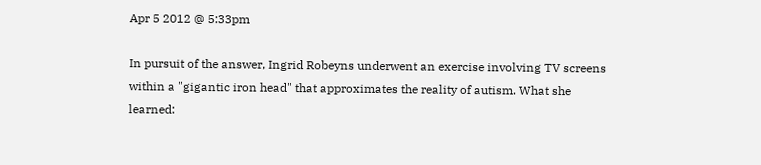Apr 5 2012 @ 5:33pm

In pursuit of the answer, Ingrid Robeyns underwent an exercise involving TV screens within a "gigantic iron head" that approximates the reality of autism. What she learned: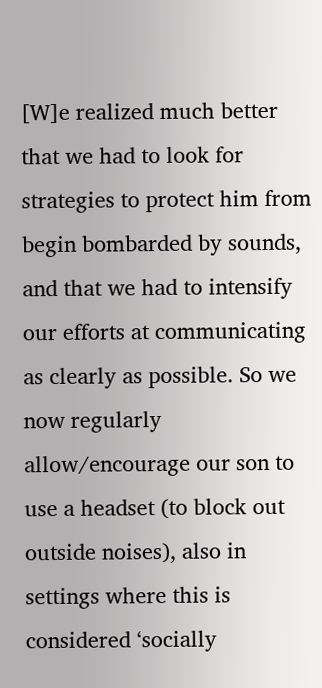[W]e realized much better that we had to look for strategies to protect him from begin bombarded by sounds, and that we had to intensify our efforts at communicating as clearly as possible. So we now regularly allow/encourage our son to use a headset (to block out outside noises), also in settings where this is considered ‘socially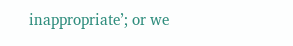inappropriate’; or we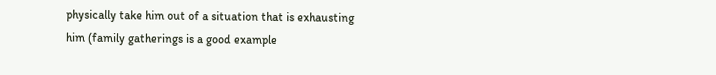physically take him out of a situation that is exhausting him (family gatherings is a good example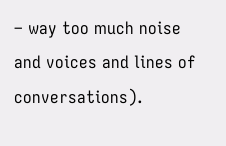– way too much noise and voices and lines of conversations).